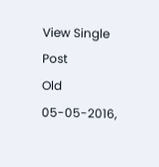View Single Post
Old 05-05-2016,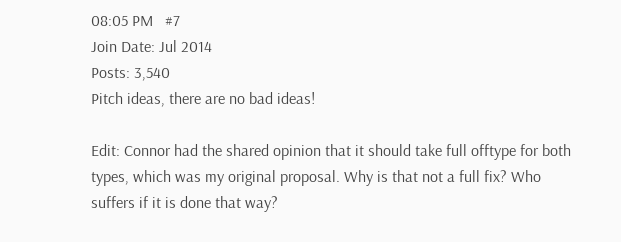08:05 PM   #7
Join Date: Jul 2014
Posts: 3,540
Pitch ideas, there are no bad ideas!

Edit: Connor had the shared opinion that it should take full offtype for both types, which was my original proposal. Why is that not a full fix? Who suffers if it is done that way?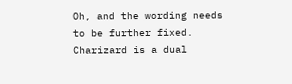Oh, and the wording needs to be further fixed. Charizard is a dual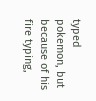typed pokemon, but because of his fire typing,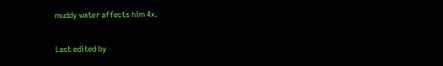muddy water affects him 4x.

Last edited by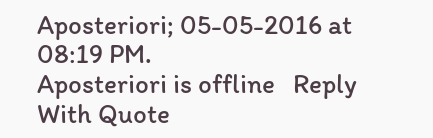Aposteriori; 05-05-2016 at 08:19 PM.
Aposteriori is offline   Reply With Quote